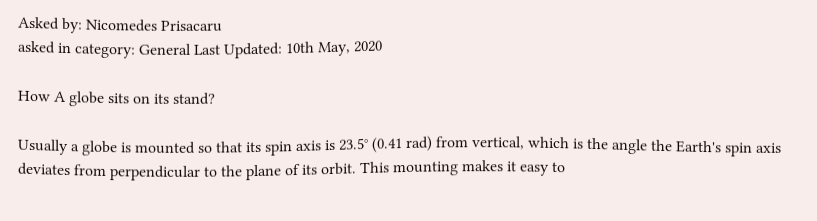Asked by: Nicomedes Prisacaru
asked in category: General Last Updated: 10th May, 2020

How A globe sits on its stand?

Usually a globe is mounted so that its spin axis is 23.5° (0.41 rad) from vertical, which is the angle the Earth's spin axis deviates from perpendicular to the plane of its orbit. This mounting makes it easy to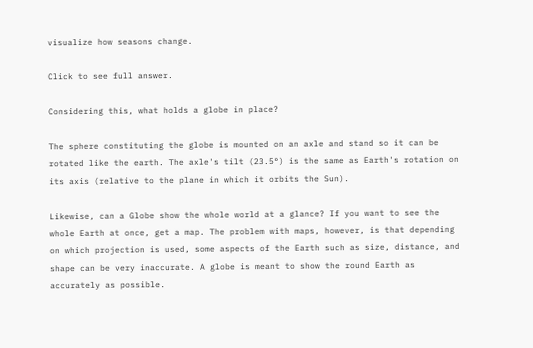visualize how seasons change.

Click to see full answer.

Considering this, what holds a globe in place?

The sphere constituting the globe is mounted on an axle and stand so it can be rotated like the earth. The axle's tilt (23.5°) is the same as Earth's rotation on its axis (relative to the plane in which it orbits the Sun).

Likewise, can a Globe show the whole world at a glance? If you want to see the whole Earth at once, get a map. The problem with maps, however, is that depending on which projection is used, some aspects of the Earth such as size, distance, and shape can be very inaccurate. A globe is meant to show the round Earth as accurately as possible.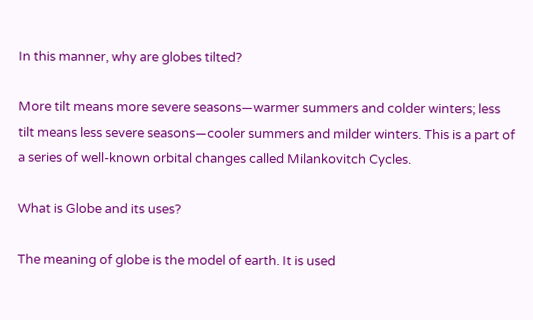In this manner, why are globes tilted?

More tilt means more severe seasons—warmer summers and colder winters; less tilt means less severe seasons—cooler summers and milder winters. This is a part of a series of well-known orbital changes called Milankovitch Cycles.

What is Globe and its uses?

The meaning of globe is the model of earth. It is used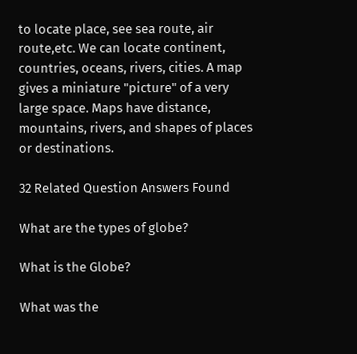to locate place, see sea route, air route,etc. We can locate continent, countries, oceans, rivers, cities. A map gives a miniature "picture" of a very large space. Maps have distance, mountains, rivers, and shapes of places or destinations.

32 Related Question Answers Found

What are the types of globe?

What is the Globe?

What was the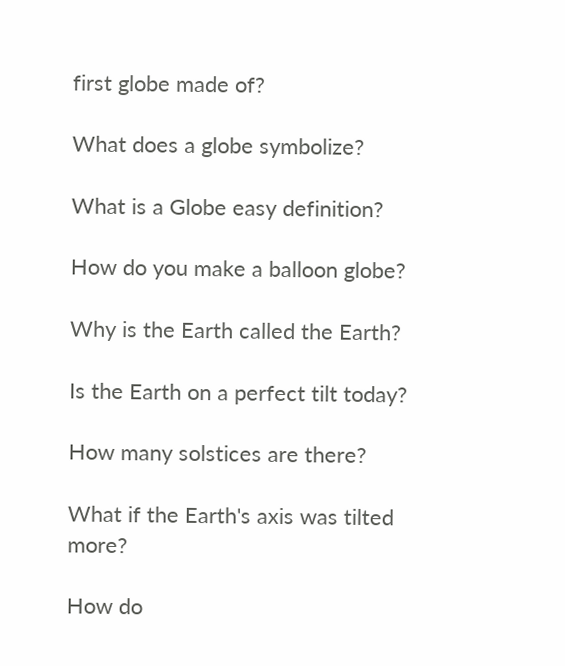first globe made of?

What does a globe symbolize?

What is a Globe easy definition?

How do you make a balloon globe?

Why is the Earth called the Earth?

Is the Earth on a perfect tilt today?

How many solstices are there?

What if the Earth's axis was tilted more?

How do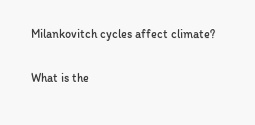Milankovitch cycles affect climate?

What is the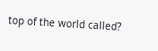top of the world called?